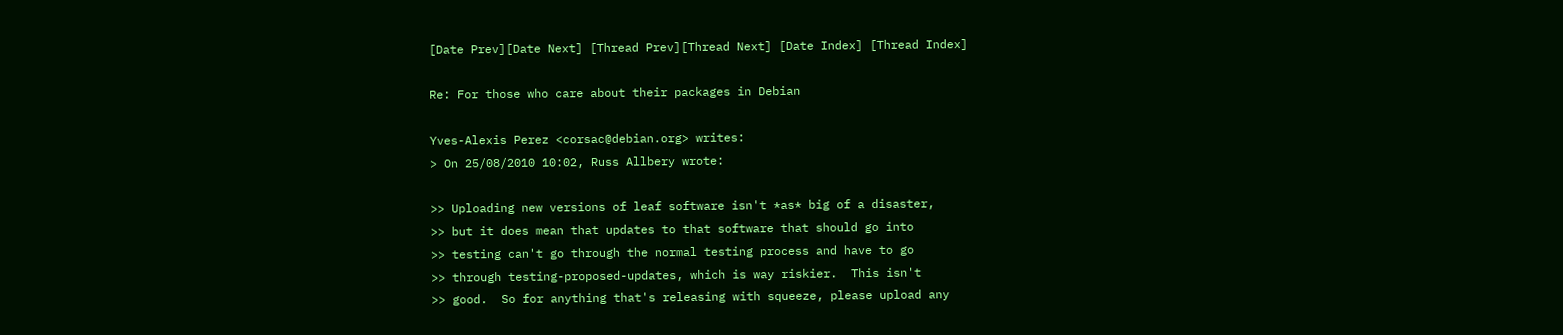[Date Prev][Date Next] [Thread Prev][Thread Next] [Date Index] [Thread Index]

Re: For those who care about their packages in Debian

Yves-Alexis Perez <corsac@debian.org> writes:
> On 25/08/2010 10:02, Russ Allbery wrote:

>> Uploading new versions of leaf software isn't *as* big of a disaster,
>> but it does mean that updates to that software that should go into
>> testing can't go through the normal testing process and have to go
>> through testing-proposed-updates, which is way riskier.  This isn't
>> good.  So for anything that's releasing with squeeze, please upload any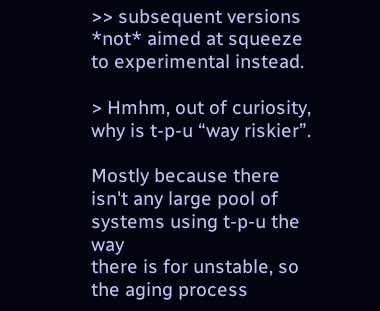>> subsequent versions *not* aimed at squeeze to experimental instead.

> Hmhm, out of curiosity, why is t-p-u “way riskier”.

Mostly because there isn't any large pool of systems using t-p-u the way
there is for unstable, so the aging process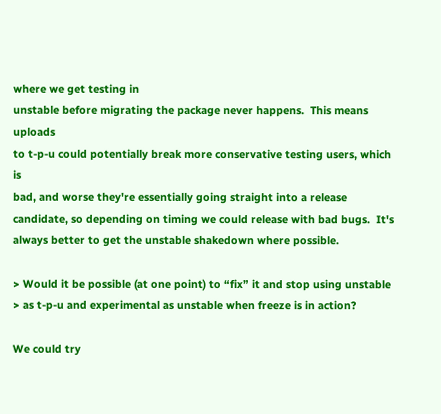where we get testing in
unstable before migrating the package never happens.  This means uploads
to t-p-u could potentially break more conservative testing users, which is
bad, and worse they're essentially going straight into a release
candidate, so depending on timing we could release with bad bugs.  It's
always better to get the unstable shakedown where possible.

> Would it be possible (at one point) to “fix” it and stop using unstable
> as t-p-u and experimental as unstable when freeze is in action?

We could try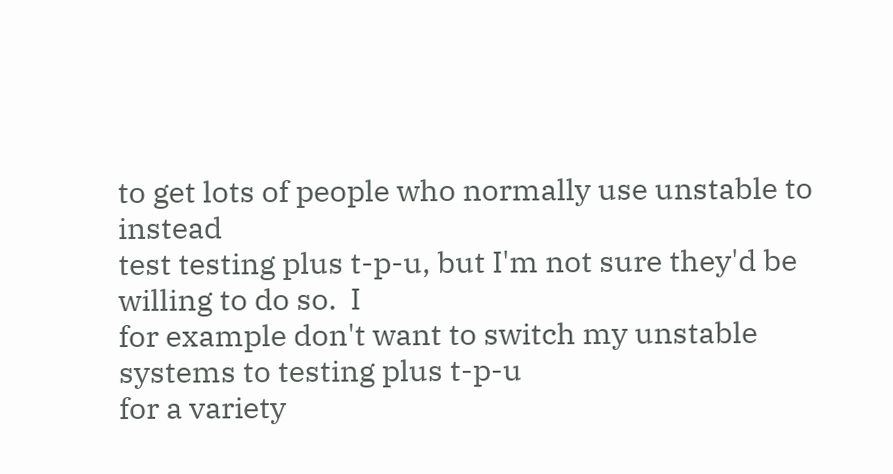to get lots of people who normally use unstable to instead
test testing plus t-p-u, but I'm not sure they'd be willing to do so.  I
for example don't want to switch my unstable systems to testing plus t-p-u
for a variety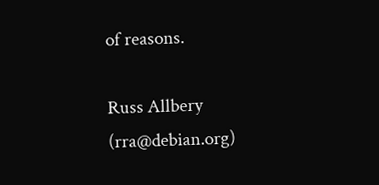of reasons.

Russ Allbery (rra@debian.org)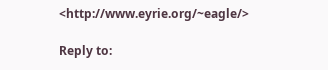<http://www.eyrie.org/~eagle/>

Reply to: